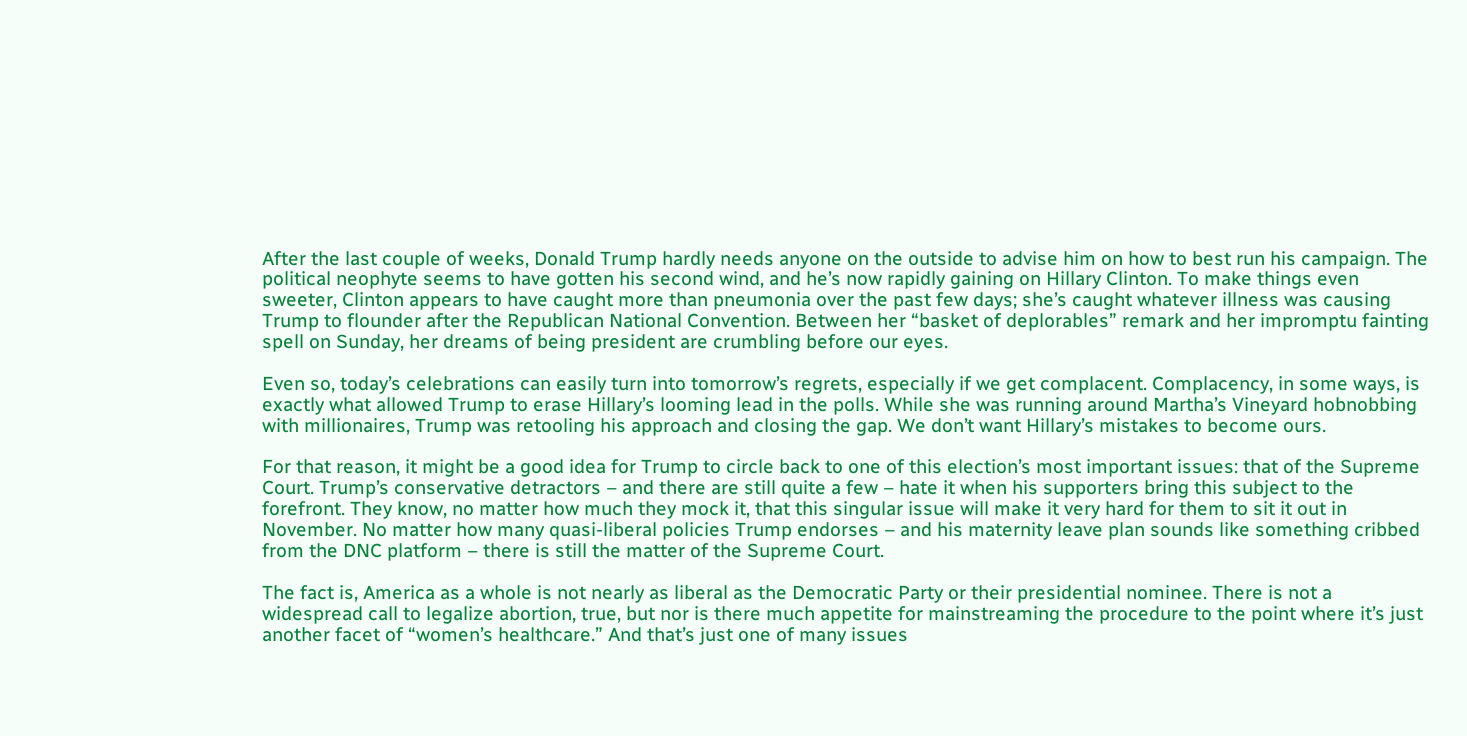After the last couple of weeks, Donald Trump hardly needs anyone on the outside to advise him on how to best run his campaign. The political neophyte seems to have gotten his second wind, and he’s now rapidly gaining on Hillary Clinton. To make things even sweeter, Clinton appears to have caught more than pneumonia over the past few days; she’s caught whatever illness was causing Trump to flounder after the Republican National Convention. Between her “basket of deplorables” remark and her impromptu fainting spell on Sunday, her dreams of being president are crumbling before our eyes.

Even so, today’s celebrations can easily turn into tomorrow’s regrets, especially if we get complacent. Complacency, in some ways, is exactly what allowed Trump to erase Hillary’s looming lead in the polls. While she was running around Martha’s Vineyard hobnobbing with millionaires, Trump was retooling his approach and closing the gap. We don’t want Hillary’s mistakes to become ours.

For that reason, it might be a good idea for Trump to circle back to one of this election’s most important issues: that of the Supreme Court. Trump’s conservative detractors – and there are still quite a few – hate it when his supporters bring this subject to the forefront. They know, no matter how much they mock it, that this singular issue will make it very hard for them to sit it out in November. No matter how many quasi-liberal policies Trump endorses – and his maternity leave plan sounds like something cribbed from the DNC platform – there is still the matter of the Supreme Court.

The fact is, America as a whole is not nearly as liberal as the Democratic Party or their presidential nominee. There is not a widespread call to legalize abortion, true, but nor is there much appetite for mainstreaming the procedure to the point where it’s just another facet of “women’s healthcare.” And that’s just one of many issues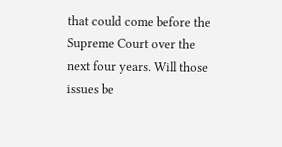that could come before the Supreme Court over the next four years. Will those issues be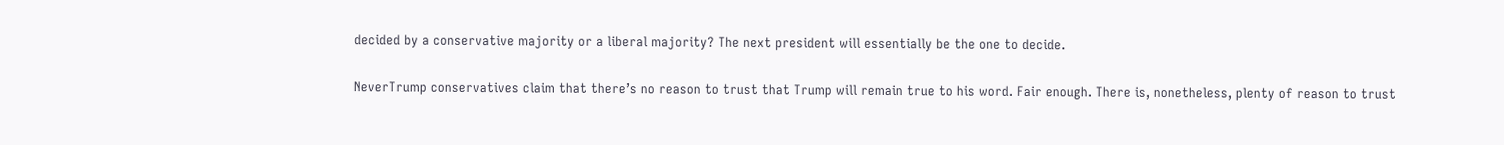decided by a conservative majority or a liberal majority? The next president will essentially be the one to decide.

NeverTrump conservatives claim that there’s no reason to trust that Trump will remain true to his word. Fair enough. There is, nonetheless, plenty of reason to trust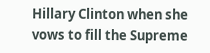Hillary Clinton when she vows to fill the Supreme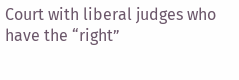Court with liberal judges who have the “right”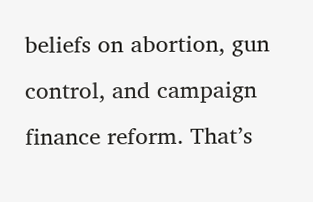beliefs on abortion, gun control, and campaign finance reform. That’s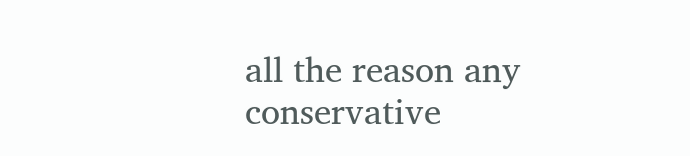all the reason any conservative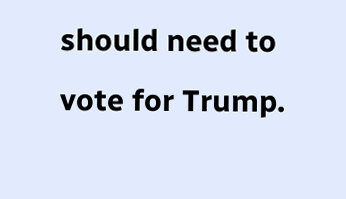should need to vote for Trump.